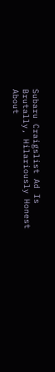Subaru Craigslist Ad Is Brutally, Hilariously Honest About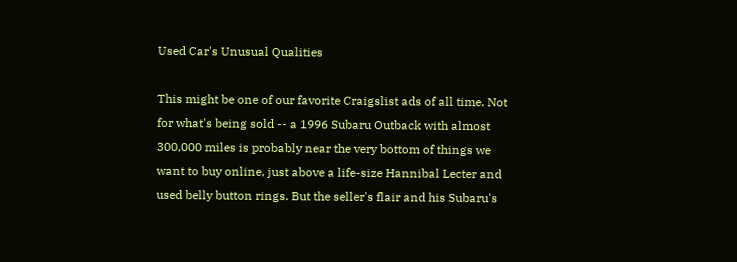Used Car's Unusual Qualities

This might be one of our favorite Craigslist ads of all time. Not for what's being sold -- a 1996 Subaru Outback with almost 300,000 miles is probably near the very bottom of things we want to buy online, just above a life-size Hannibal Lecter and used belly button rings. But the seller's flair and his Subaru's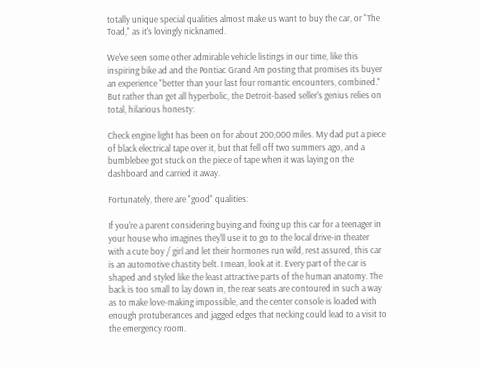totally unique special qualities almost make us want to buy the car, or "The Toad," as it's lovingly nicknamed.

We've seen some other admirable vehicle listings in our time, like this inspiring bike ad and the Pontiac Grand Am posting that promises its buyer an experience "better than your last four romantic encounters, combined." But rather than get all hyperbolic, the Detroit-based seller's genius relies on total, hilarious honesty:

Check engine light has been on for about 200,000 miles. My dad put a piece of black electrical tape over it, but that fell off two summers ago, and a bumblebee got stuck on the piece of tape when it was laying on the dashboard and carried it away.

Fortunately, there are "good" qualities:

If you're a parent considering buying and fixing up this car for a teenager in your house who imagines they'll use it to go to the local drive-in theater with a cute boy / girl and let their hormones run wild, rest assured, this car is an automotive chastity belt. I mean, look at it. Every part of the car is shaped and styled like the least attractive parts of the human anatomy. The back is too small to lay down in, the rear seats are contoured in such a way as to make love-making impossible, and the center console is loaded with enough protuberances and jagged edges that necking could lead to a visit to the emergency room.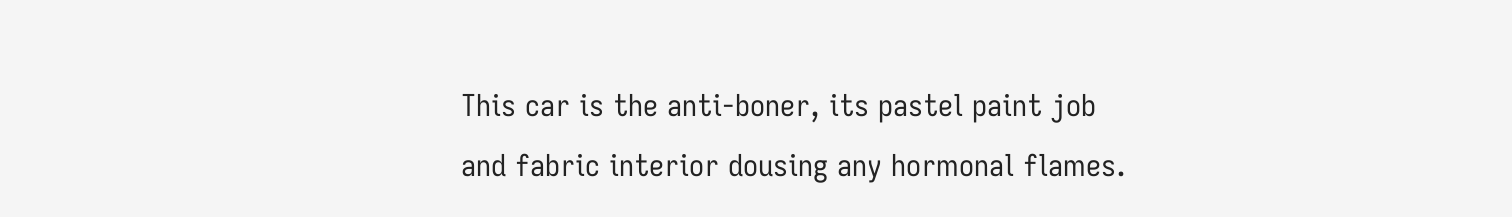This car is the anti-boner, its pastel paint job and fabric interior dousing any hormonal flames.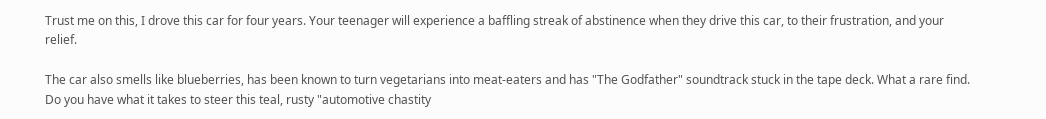Trust me on this, I drove this car for four years. Your teenager will experience a baffling streak of abstinence when they drive this car, to their frustration, and your relief.

The car also smells like blueberries, has been known to turn vegetarians into meat-eaters and has "The Godfather" soundtrack stuck in the tape deck. What a rare find. Do you have what it takes to steer this teal, rusty "automotive chastity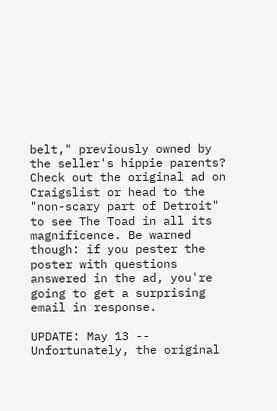belt," previously owned by the seller's hippie parents? Check out the original ad on Craigslist or head to the "non-scary part of Detroit" to see The Toad in all its magnificence. Be warned though: if you pester the poster with questions answered in the ad, you're going to get a surprising email in response.

UPDATE: May 13 -- Unfortunately, the original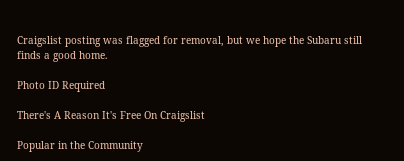Craigslist posting was flagged for removal, but we hope the Subaru still finds a good home.

Photo ID Required

There's A Reason It's Free On Craigslist

Popular in the Community